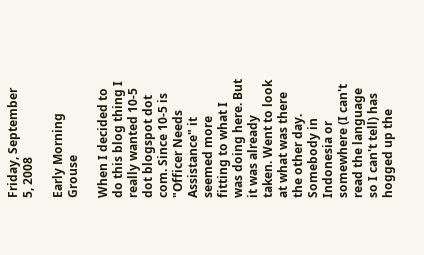Friday, September 5, 2008

Early Morning Grouse

When I decided to do this blog thing I really wanted 10-5 dot blogspot dot com. Since 10-5 is "Officer Needs Assistance" it seemed more fitting to what I was doing here. But it was already taken. Went to look at what was there the other day. Somebody in Indonesia or somewhere (I can't read the language so I can't tell) has hogged up the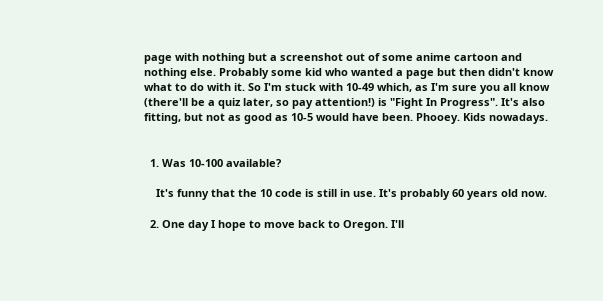page with nothing but a screenshot out of some anime cartoon and nothing else. Probably some kid who wanted a page but then didn't know what to do with it. So I'm stuck with 10-49 which, as I'm sure you all know (there'll be a quiz later, so pay attention!) is "Fight In Progress". It's also fitting, but not as good as 10-5 would have been. Phooey. Kids nowadays.


  1. Was 10-100 available?

    It's funny that the 10 code is still in use. It's probably 60 years old now.

  2. One day I hope to move back to Oregon. I'll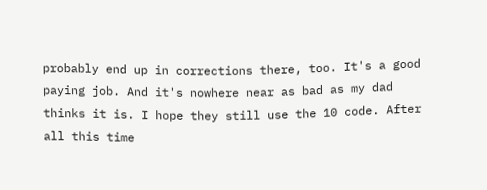probably end up in corrections there, too. It's a good paying job. And it's nowhere near as bad as my dad thinks it is. I hope they still use the 10 code. After all this time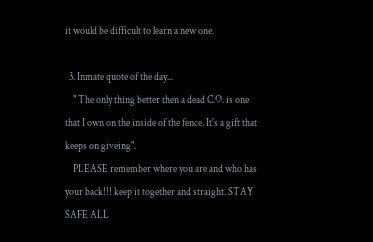it would be difficult to learn a new one.

  3. Inmate quote of the day...
    " The only thing better then a dead C.O. is one that I own on the inside of the fence. It's a gift that keeps on giveing".
    PLEASE remember where you are and who has your back!!! keep it together and straight. STAY SAFE ALL